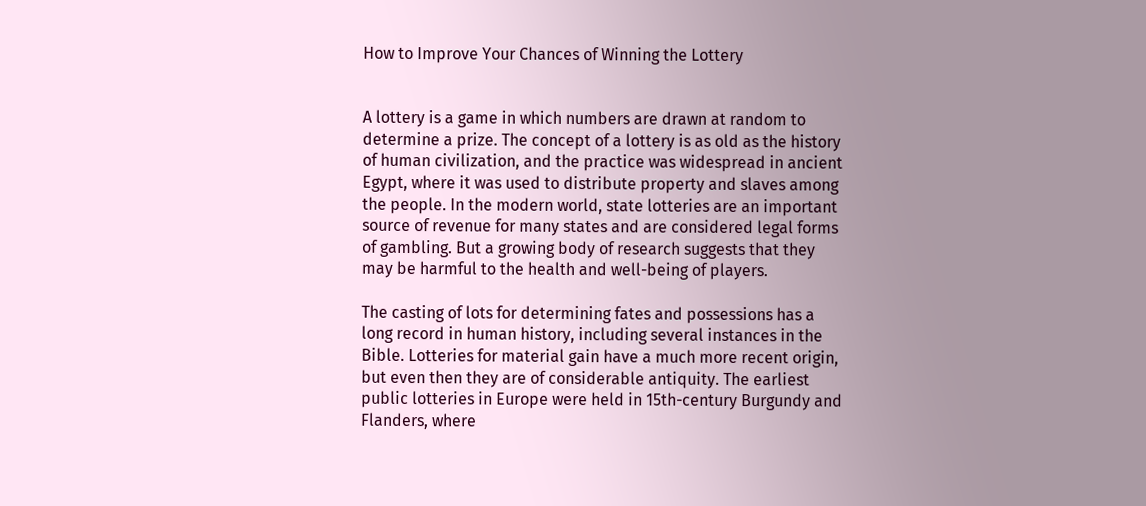How to Improve Your Chances of Winning the Lottery


A lottery is a game in which numbers are drawn at random to determine a prize. The concept of a lottery is as old as the history of human civilization, and the practice was widespread in ancient Egypt, where it was used to distribute property and slaves among the people. In the modern world, state lotteries are an important source of revenue for many states and are considered legal forms of gambling. But a growing body of research suggests that they may be harmful to the health and well-being of players.

The casting of lots for determining fates and possessions has a long record in human history, including several instances in the Bible. Lotteries for material gain have a much more recent origin, but even then they are of considerable antiquity. The earliest public lotteries in Europe were held in 15th-century Burgundy and Flanders, where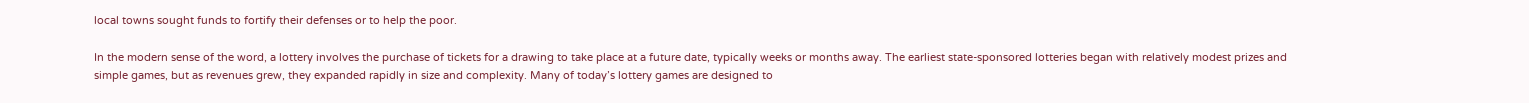local towns sought funds to fortify their defenses or to help the poor.

In the modern sense of the word, a lottery involves the purchase of tickets for a drawing to take place at a future date, typically weeks or months away. The earliest state-sponsored lotteries began with relatively modest prizes and simple games, but as revenues grew, they expanded rapidly in size and complexity. Many of today’s lottery games are designed to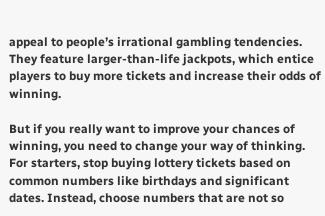appeal to people’s irrational gambling tendencies. They feature larger-than-life jackpots, which entice players to buy more tickets and increase their odds of winning.

But if you really want to improve your chances of winning, you need to change your way of thinking. For starters, stop buying lottery tickets based on common numbers like birthdays and significant dates. Instead, choose numbers that are not so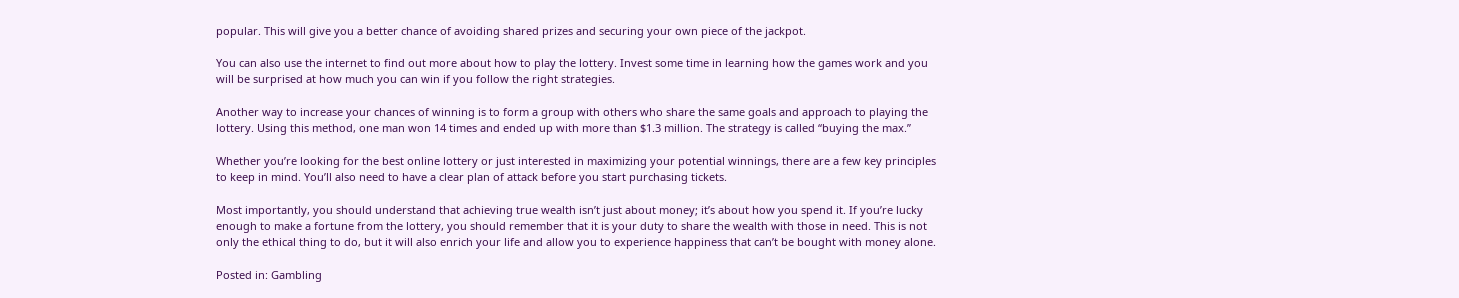popular. This will give you a better chance of avoiding shared prizes and securing your own piece of the jackpot.

You can also use the internet to find out more about how to play the lottery. Invest some time in learning how the games work and you will be surprised at how much you can win if you follow the right strategies.

Another way to increase your chances of winning is to form a group with others who share the same goals and approach to playing the lottery. Using this method, one man won 14 times and ended up with more than $1.3 million. The strategy is called “buying the max.”

Whether you’re looking for the best online lottery or just interested in maximizing your potential winnings, there are a few key principles to keep in mind. You’ll also need to have a clear plan of attack before you start purchasing tickets.

Most importantly, you should understand that achieving true wealth isn’t just about money; it’s about how you spend it. If you’re lucky enough to make a fortune from the lottery, you should remember that it is your duty to share the wealth with those in need. This is not only the ethical thing to do, but it will also enrich your life and allow you to experience happiness that can’t be bought with money alone.

Posted in: Gambling